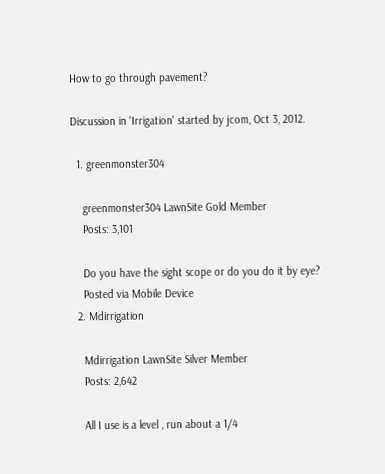How to go through pavement?

Discussion in 'Irrigation' started by jcom, Oct 3, 2012.

  1. greenmonster304

    greenmonster304 LawnSite Gold Member
    Posts: 3,101

    Do you have the sight scope or do you do it by eye?
    Posted via Mobile Device
  2. Mdirrigation

    Mdirrigation LawnSite Silver Member
    Posts: 2,642

    All I use is a level , run about a 1/4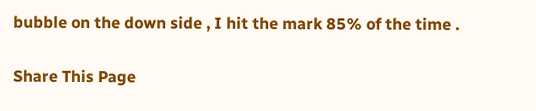bubble on the down side , I hit the mark 85% of the time .

Share This Page